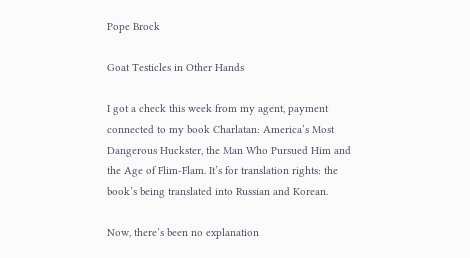Pope Brock

Goat Testicles in Other Hands

I got a check this week from my agent, payment connected to my book Charlatan: America’s Most Dangerous Huckster, the Man Who Pursued Him and the Age of Flim-Flam. It’s for translation rights: the book’s being translated into Russian and Korean.

Now, there’s been no explanation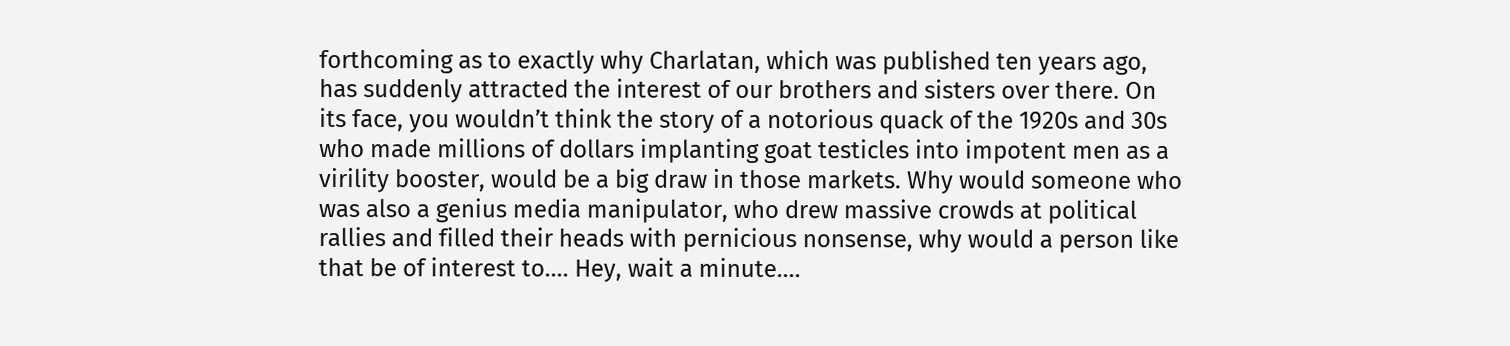forthcoming as to exactly why Charlatan, which was published ten years ago, has suddenly attracted the interest of our brothers and sisters over there. On its face, you wouldn’t think the story of a notorious quack of the 1920s and 30s who made millions of dollars implanting goat testicles into impotent men as a virility booster, would be a big draw in those markets. Why would someone who was also a genius media manipulator, who drew massive crowds at political rallies and filled their heads with pernicious nonsense, why would a person like that be of interest to…. Hey, wait a minute….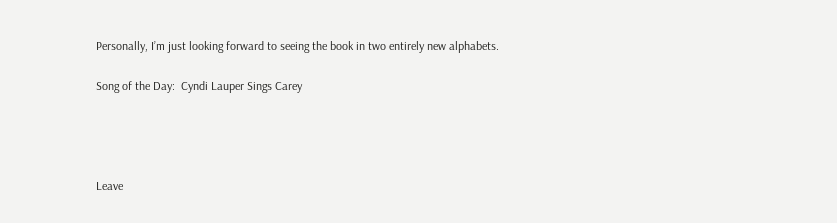Personally, I’m just looking forward to seeing the book in two entirely new alphabets.

Song of the Day:  Cyndi Lauper Sings Carey




Leave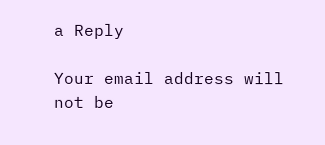a Reply

Your email address will not be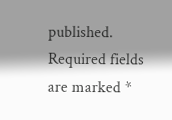published. Required fields are marked *